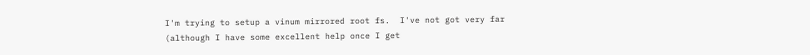I'm trying to setup a vinum mirrored root fs.  I've not got very far
(although I have some excellent help once I get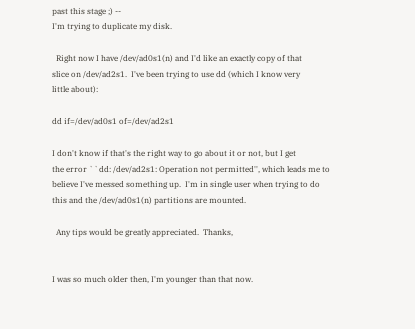past this stage ;) --
I'm trying to duplicate my disk.

  Right now I have /dev/ad0s1(n) and I'd like an exactly copy of that
slice on /dev/ad2s1.  I've been trying to use dd (which I know very
little about):

dd if=/dev/ad0s1 of=/dev/ad2s1

I don't know if that's the right way to go about it or not, but I get
the error ``dd: /dev/ad2s1: Operation not permitted'', which leads me to
believe I've messed something up.  I'm in single user when trying to do
this and the /dev/ad0s1(n) partitions are mounted.

  Any tips would be greatly appreciated.  Thanks,


I was so much older then, I'm younger than that now.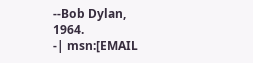--Bob Dylan, 1964.
-| msn:[EMAIL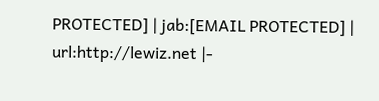PROTECTED] | jab:[EMAIL PROTECTED] | url:http://lewiz.net |-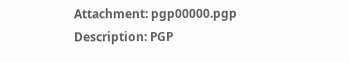Attachment: pgp00000.pgp
Description: PGP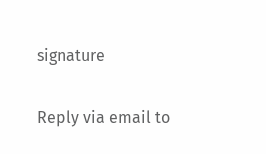signature

Reply via email to